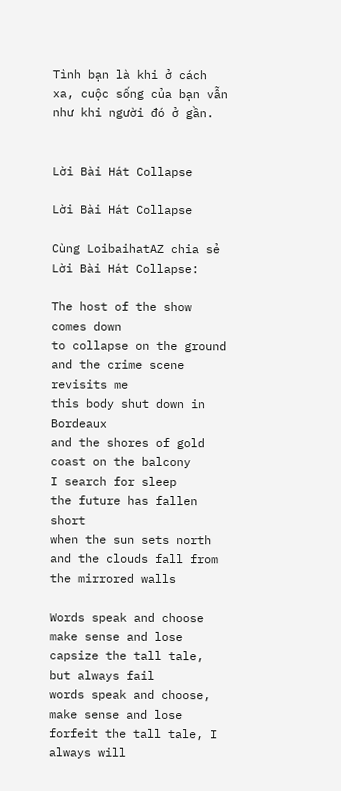Tình bạn là khi ở cách xa, cuộc sống của bạn vẫn như khi người đó ở gần.


Lời Bài Hát Collapse

Lời Bài Hát Collapse

Cùng LoibaihatAZ chia sẻ Lời Bài Hát Collapse:

The host of the show comes down
to collapse on the ground
and the crime scene revisits me
this body shut down in Bordeaux
and the shores of gold coast on the balcony
I search for sleep
the future has fallen short
when the sun sets north
and the clouds fall from the mirrored walls

Words speak and choose
make sense and lose
capsize the tall tale, but always fail
words speak and choose, make sense and lose
forfeit the tall tale, I always will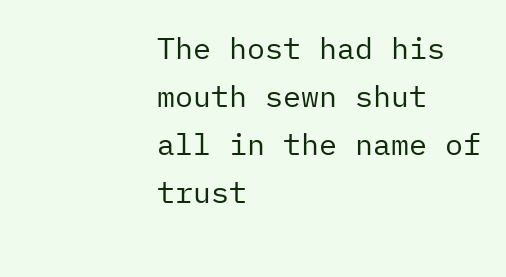The host had his mouth sewn shut
all in the name of trust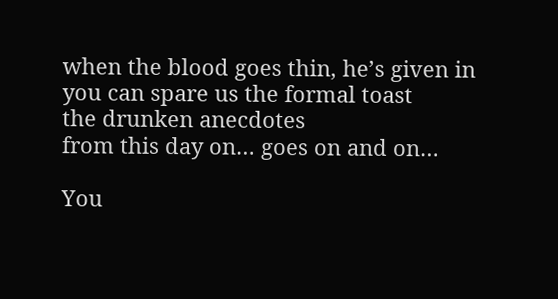when the blood goes thin, he’s given in
you can spare us the formal toast
the drunken anecdotes
from this day on… goes on and on…

You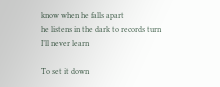know when he falls apart
he listens in the dark to records turn
I’ll never learn

To set it down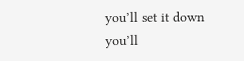you’ll set it down
you’ll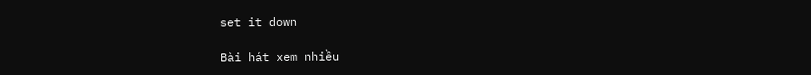set it down

Bài hát xem nhiều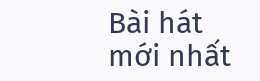Bài hát mới nhất